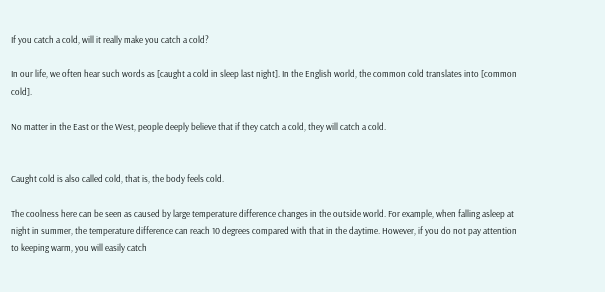If you catch a cold, will it really make you catch a cold?

In our life, we often hear such words as [caught a cold in sleep last night]. In the English world, the common cold translates into [common cold].

No matter in the East or the West, people deeply believe that if they catch a cold, they will catch a cold.


Caught cold is also called cold, that is, the body feels cold.

The coolness here can be seen as caused by large temperature difference changes in the outside world. For example, when falling asleep at night in summer, the temperature difference can reach 10 degrees compared with that in the daytime. However, if you do not pay attention to keeping warm, you will easily catch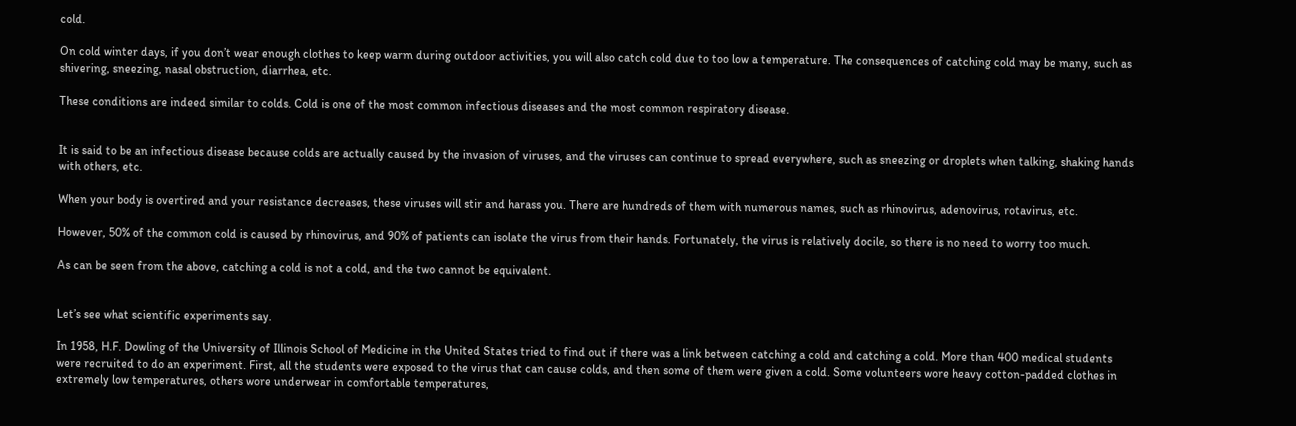cold.

On cold winter days, if you don’t wear enough clothes to keep warm during outdoor activities, you will also catch cold due to too low a temperature. The consequences of catching cold may be many, such as shivering, sneezing, nasal obstruction, diarrhea, etc.

These conditions are indeed similar to colds. Cold is one of the most common infectious diseases and the most common respiratory disease.


It is said to be an infectious disease because colds are actually caused by the invasion of viruses, and the viruses can continue to spread everywhere, such as sneezing or droplets when talking, shaking hands with others, etc.

When your body is overtired and your resistance decreases, these viruses will stir and harass you. There are hundreds of them with numerous names, such as rhinovirus, adenovirus, rotavirus, etc.

However, 50% of the common cold is caused by rhinovirus, and 90% of patients can isolate the virus from their hands. Fortunately, the virus is relatively docile, so there is no need to worry too much.

As can be seen from the above, catching a cold is not a cold, and the two cannot be equivalent.


Let’s see what scientific experiments say.

In 1958, H.F. Dowling of the University of Illinois School of Medicine in the United States tried to find out if there was a link between catching a cold and catching a cold. More than 400 medical students were recruited to do an experiment. First, all the students were exposed to the virus that can cause colds, and then some of them were given a cold. Some volunteers wore heavy cotton-padded clothes in extremely low temperatures, others wore underwear in comfortable temperatures,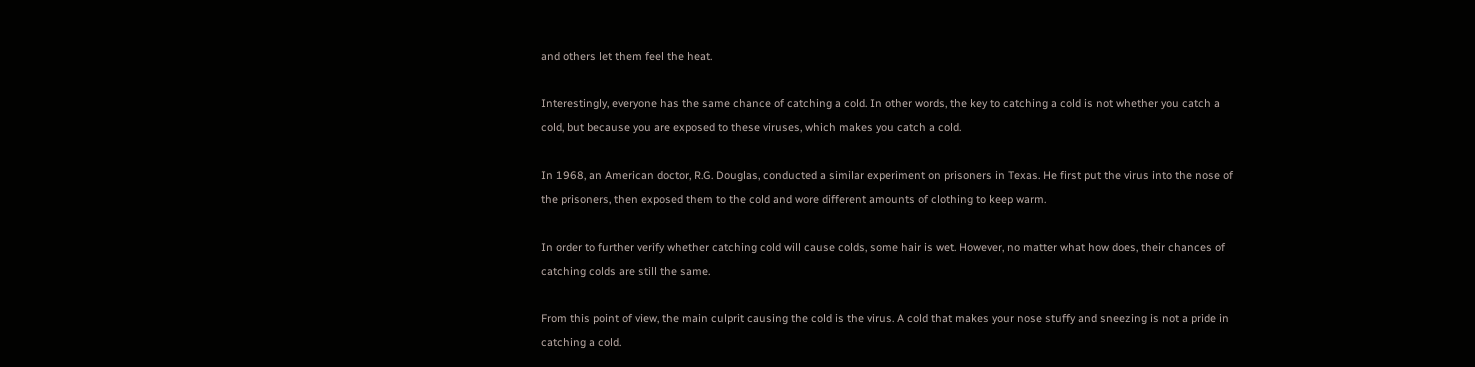and others let them feel the heat.

Interestingly, everyone has the same chance of catching a cold. In other words, the key to catching a cold is not whether you catch a cold, but because you are exposed to these viruses, which makes you catch a cold.

In 1968, an American doctor, R.G. Douglas, conducted a similar experiment on prisoners in Texas. He first put the virus into the nose of the prisoners, then exposed them to the cold and wore different amounts of clothing to keep warm.

In order to further verify whether catching cold will cause colds, some hair is wet. However, no matter what how does, their chances of catching colds are still the same.

From this point of view, the main culprit causing the cold is the virus. A cold that makes your nose stuffy and sneezing is not a pride in catching a cold.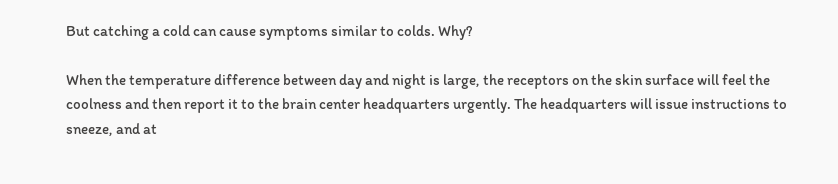But catching a cold can cause symptoms similar to colds. Why?

When the temperature difference between day and night is large, the receptors on the skin surface will feel the coolness and then report it to the brain center headquarters urgently. The headquarters will issue instructions to sneeze, and at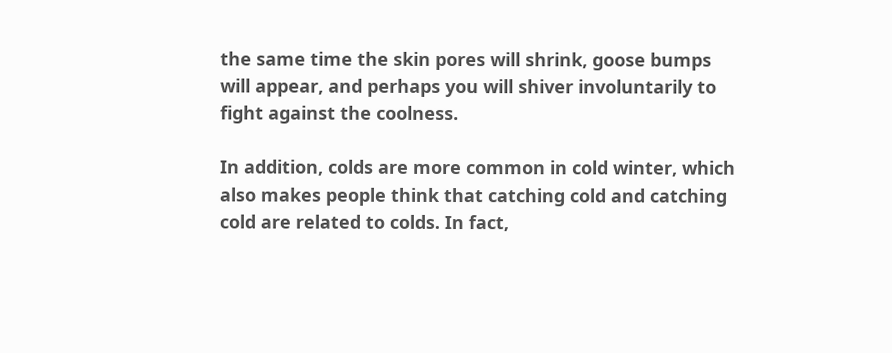the same time the skin pores will shrink, goose bumps will appear, and perhaps you will shiver involuntarily to fight against the coolness.

In addition, colds are more common in cold winter, which also makes people think that catching cold and catching cold are related to colds. In fact,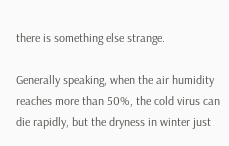there is something else strange.

Generally speaking, when the air humidity reaches more than 50%, the cold virus can die rapidly, but the dryness in winter just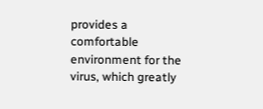provides a comfortable environment for the virus, which greatly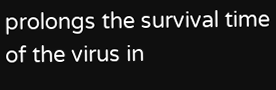prolongs the survival time of the virus in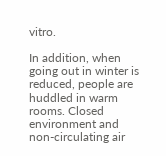vitro.

In addition, when going out in winter is reduced, people are huddled in warm rooms. Closed environment and non-circulating air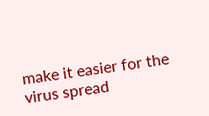make it easier for the virus spread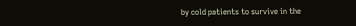by cold patients to survive in the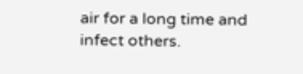air for a long time and infect others.